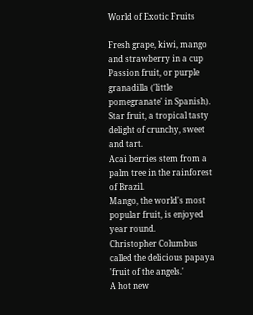World of Exotic Fruits

Fresh grape, kiwi, mango and strawberry in a cup
Passion fruit, or purple granadilla ('little pomegranate' in Spanish).
Star fruit, a tropical tasty delight of crunchy, sweet and tart.
Acai berries stem from a palm tree in the rainforest of Brazil.
Mango, the world's most popular fruit, is enjoyed year round.
Christopher Columbus called the delicious papaya 'fruit of the angels.'
A hot new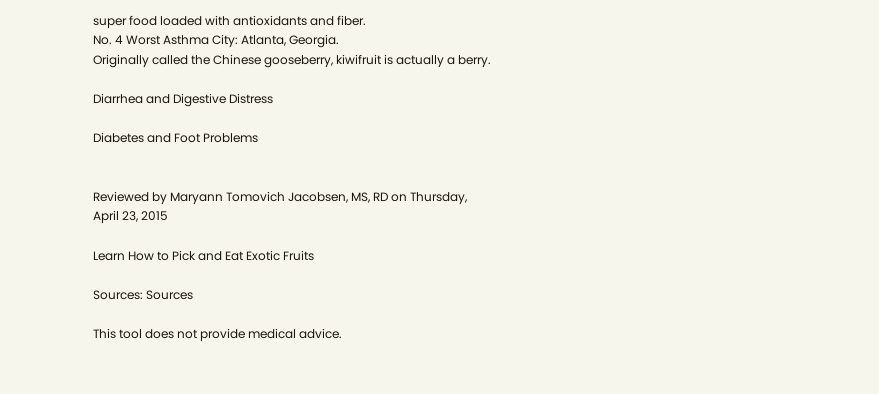super food loaded with antioxidants and fiber.
No. 4 Worst Asthma City: Atlanta, Georgia.
Originally called the Chinese gooseberry, kiwifruit is actually a berry.

Diarrhea and Digestive Distress

Diabetes and Foot Problems


Reviewed by Maryann Tomovich Jacobsen, MS, RD on Thursday, April 23, 2015

Learn How to Pick and Eat Exotic Fruits

Sources: Sources

This tool does not provide medical advice.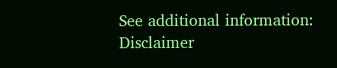See additional information: Disclaimer